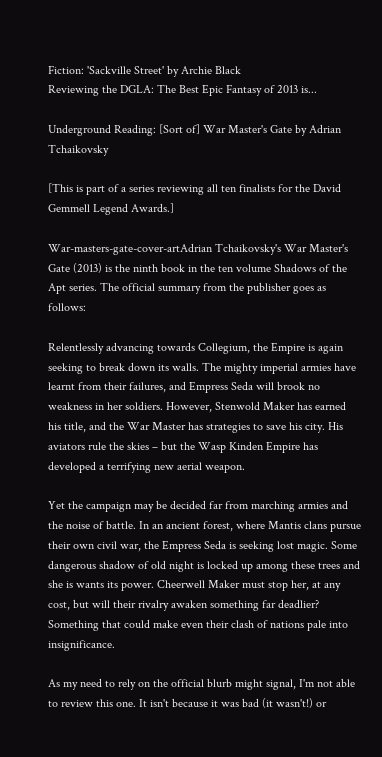Fiction: 'Sackville Street' by Archie Black
Reviewing the DGLA: The Best Epic Fantasy of 2013 is...

Underground Reading: [Sort of] War Master's Gate by Adrian Tchaikovsky

[This is part of a series reviewing all ten finalists for the David Gemmell Legend Awards.]

War-masters-gate-cover-artAdrian Tchaikovsky's War Master's Gate (2013) is the ninth book in the ten volume Shadows of the Apt series. The official summary from the publisher goes as follows:

Relentlessly advancing towards Collegium, the Empire is again seeking to break down its walls. The mighty imperial armies have learnt from their failures, and Empress Seda will brook no weakness in her soldiers. However, Stenwold Maker has earned his title, and the War Master has strategies to save his city. His aviators rule the skies – but the Wasp Kinden Empire has developed a terrifying new aerial weapon.

Yet the campaign may be decided far from marching armies and the noise of battle. In an ancient forest, where Mantis clans pursue their own civil war, the Empress Seda is seeking lost magic. Some dangerous shadow of old night is locked up among these trees and she is wants its power. Cheerwell Maker must stop her, at any cost, but will their rivalry awaken something far deadlier? Something that could make even their clash of nations pale into insignificance.

As my need to rely on the official blurb might signal, I'm not able to review this one. It isn't because it was bad (it wasn't!) or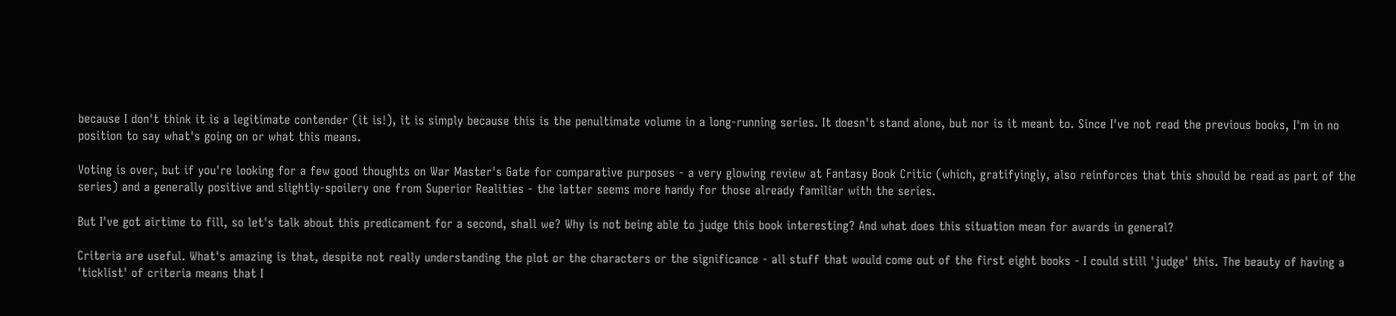because I don't think it is a legitimate contender (it is!), it is simply because this is the penultimate volume in a long-running series. It doesn't stand alone, but nor is it meant to. Since I've not read the previous books, I'm in no position to say what's going on or what this means.

Voting is over, but if you're looking for a few good thoughts on War Master's Gate for comparative purposes - a very glowing review at Fantasy Book Critic (which, gratifyingly, also reinforces that this should be read as part of the series) and a generally positive and slightly-spoilery one from Superior Realities - the latter seems more handy for those already familiar with the series.

But I've got airtime to fill, so let's talk about this predicament for a second, shall we? Why is not being able to judge this book interesting? And what does this situation mean for awards in general?

Criteria are useful. What's amazing is that, despite not really understanding the plot or the characters or the significance - all stuff that would come out of the first eight books - I could still 'judge' this. The beauty of having a 'ticklist' of criteria means that I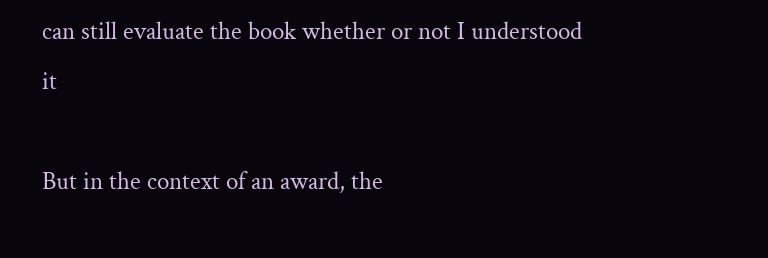can still evaluate the book whether or not I understood it

But in the context of an award, the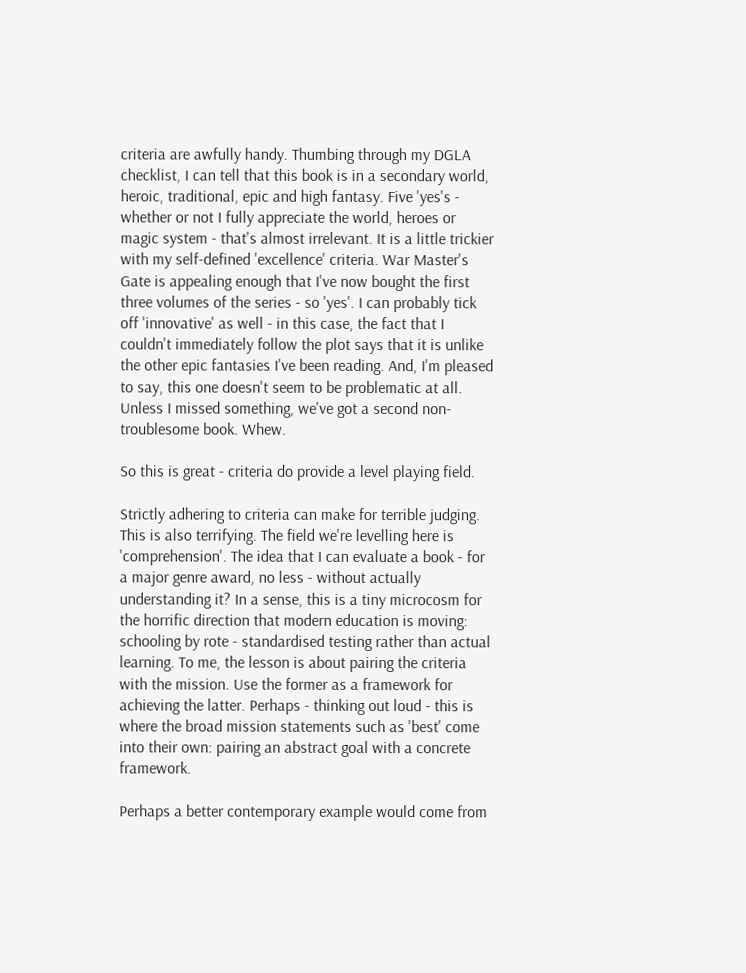criteria are awfully handy. Thumbing through my DGLA checklist, I can tell that this book is in a secondary world, heroic, traditional, epic and high fantasy. Five 'yes's - whether or not I fully appreciate the world, heroes or magic system - that's almost irrelevant. It is a little trickier with my self-defined 'excellence' criteria. War Master's Gate is appealing enough that I've now bought the first three volumes of the series - so 'yes'. I can probably tick off 'innovative' as well - in this case, the fact that I couldn't immediately follow the plot says that it is unlike the other epic fantasies I've been reading. And, I'm pleased to say, this one doesn't seem to be problematic at all. Unless I missed something, we've got a second non-troublesome book. Whew.

So this is great - criteria do provide a level playing field.

Strictly adhering to criteria can make for terrible judging. This is also terrifying. The field we're levelling here is  'comprehension'. The idea that I can evaluate a book - for a major genre award, no less - without actually understanding it? In a sense, this is a tiny microcosm for the horrific direction that modern education is moving: schooling by rote - standardised testing rather than actual learning. To me, the lesson is about pairing the criteria with the mission. Use the former as a framework for achieving the latter. Perhaps - thinking out loud - this is where the broad mission statements such as 'best' come into their own: pairing an abstract goal with a concrete framework.

Perhaps a better contemporary example would come from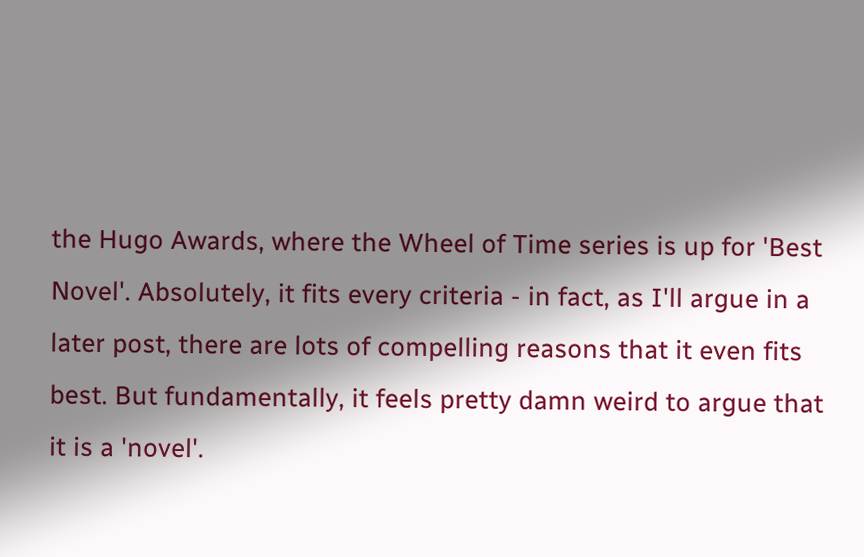the Hugo Awards, where the Wheel of Time series is up for 'Best Novel'. Absolutely, it fits every criteria - in fact, as I'll argue in a later post, there are lots of compelling reasons that it even fits best. But fundamentally, it feels pretty damn weird to argue that it is a 'novel'.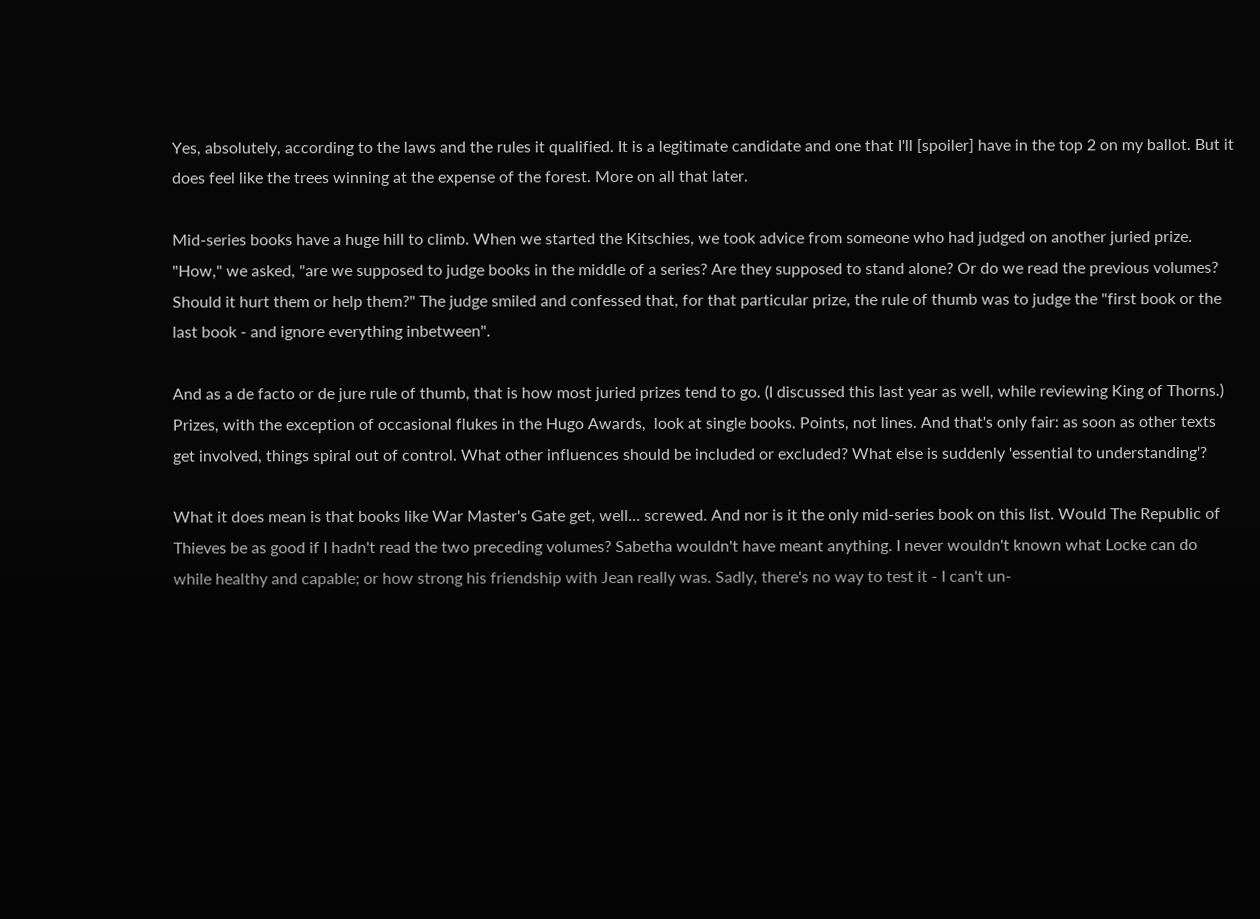Yes, absolutely, according to the laws and the rules it qualified. It is a legitimate candidate and one that I'll [spoiler] have in the top 2 on my ballot. But it does feel like the trees winning at the expense of the forest. More on all that later.

Mid-series books have a huge hill to climb. When we started the Kitschies, we took advice from someone who had judged on another juried prize. "How," we asked, "are we supposed to judge books in the middle of a series? Are they supposed to stand alone? Or do we read the previous volumes? Should it hurt them or help them?" The judge smiled and confessed that, for that particular prize, the rule of thumb was to judge the "first book or the last book - and ignore everything inbetween".

And as a de facto or de jure rule of thumb, that is how most juried prizes tend to go. (I discussed this last year as well, while reviewing King of Thorns.) Prizes, with the exception of occasional flukes in the Hugo Awards,  look at single books. Points, not lines. And that's only fair: as soon as other texts get involved, things spiral out of control. What other influences should be included or excluded? What else is suddenly 'essential to understanding'?

What it does mean is that books like War Master's Gate get, well... screwed. And nor is it the only mid-series book on this list. Would The Republic of Thieves be as good if I hadn't read the two preceding volumes? Sabetha wouldn't have meant anything. I never wouldn't known what Locke can do while healthy and capable; or how strong his friendship with Jean really was. Sadly, there's no way to test it - I can't un-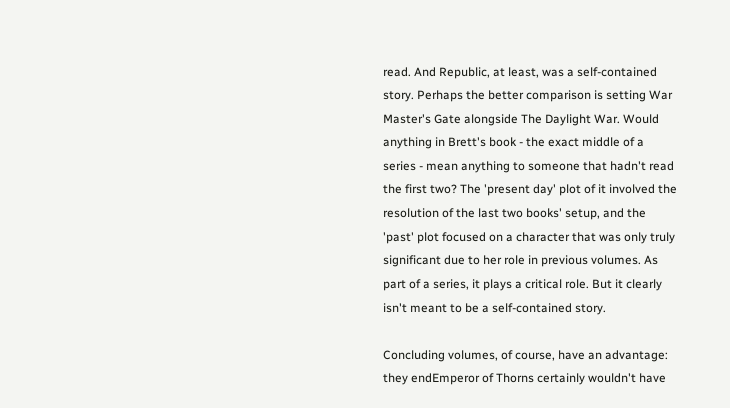read. And Republic, at least, was a self-contained story. Perhaps the better comparison is setting War Master's Gate alongside The Daylight War. Would anything in Brett's book - the exact middle of a series - mean anything to someone that hadn't read the first two? The 'present day' plot of it involved the resolution of the last two books' setup, and the 'past' plot focused on a character that was only truly significant due to her role in previous volumes. As part of a series, it plays a critical role. But it clearly isn't meant to be a self-contained story.

Concluding volumes, of course, have an advantage: they endEmperor of Thorns certainly wouldn't have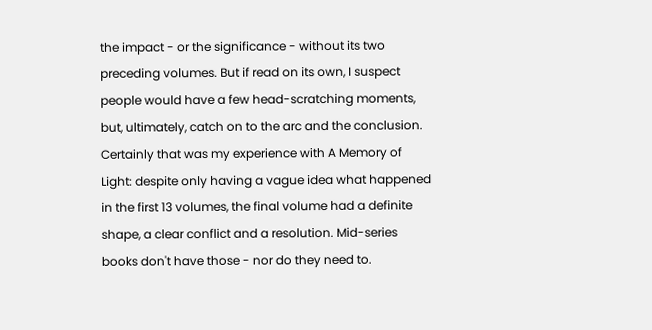the impact - or the significance - without its two preceding volumes. But if read on its own, I suspect people would have a few head-scratching moments, but, ultimately, catch on to the arc and the conclusion. Certainly that was my experience with A Memory of Light: despite only having a vague idea what happened in the first 13 volumes, the final volume had a definite shape, a clear conflict and a resolution. Mid-series books don't have those - nor do they need to.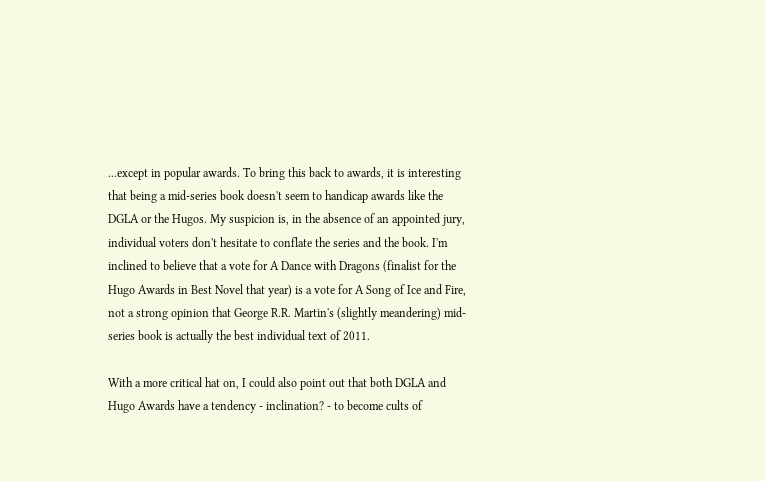...except in popular awards. To bring this back to awards, it is interesting that being a mid-series book doesn't seem to handicap awards like the DGLA or the Hugos. My suspicion is, in the absence of an appointed jury, individual voters don't hesitate to conflate the series and the book. I'm inclined to believe that a vote for A Dance with Dragons (finalist for the Hugo Awards in Best Novel that year) is a vote for A Song of Ice and Fire, not a strong opinion that George R.R. Martin's (slightly meandering) mid-series book is actually the best individual text of 2011.

With a more critical hat on, I could also point out that both DGLA and Hugo Awards have a tendency - inclination? - to become cults of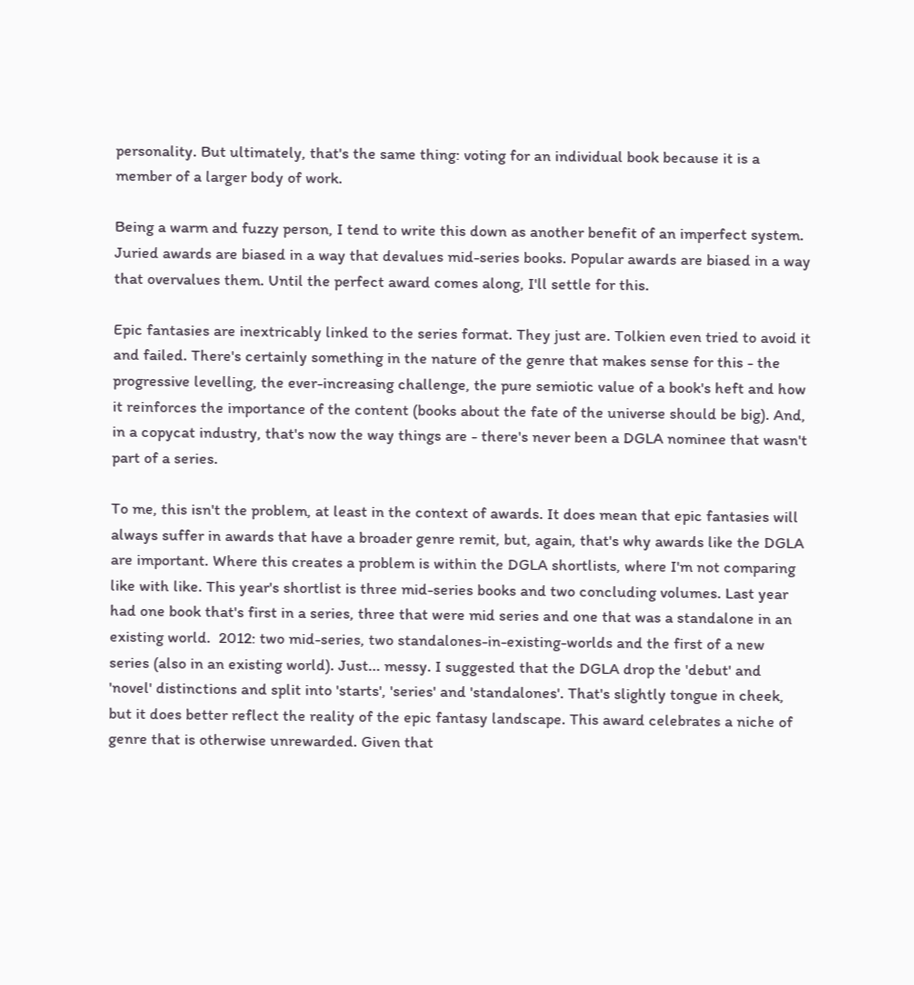personality. But ultimately, that's the same thing: voting for an individual book because it is a member of a larger body of work.

Being a warm and fuzzy person, I tend to write this down as another benefit of an imperfect system. Juried awards are biased in a way that devalues mid-series books. Popular awards are biased in a way that overvalues them. Until the perfect award comes along, I'll settle for this.

Epic fantasies are inextricably linked to the series format. They just are. Tolkien even tried to avoid it and failed. There's certainly something in the nature of the genre that makes sense for this - the progressive levelling, the ever-increasing challenge, the pure semiotic value of a book's heft and how it reinforces the importance of the content (books about the fate of the universe should be big). And, in a copycat industry, that's now the way things are - there's never been a DGLA nominee that wasn't part of a series.

To me, this isn't the problem, at least in the context of awards. It does mean that epic fantasies will always suffer in awards that have a broader genre remit, but, again, that's why awards like the DGLA are important. Where this creates a problem is within the DGLA shortlists, where I'm not comparing like with like. This year's shortlist is three mid-series books and two concluding volumes. Last year had one book that's first in a series, three that were mid series and one that was a standalone in an existing world.  2012: two mid-series, two standalones-in-existing-worlds and the first of a new series (also in an existing world). Just... messy. I suggested that the DGLA drop the 'debut' and 'novel' distinctions and split into 'starts', 'series' and 'standalones'. That's slightly tongue in cheek, but it does better reflect the reality of the epic fantasy landscape. This award celebrates a niche of genre that is otherwise unrewarded. Given that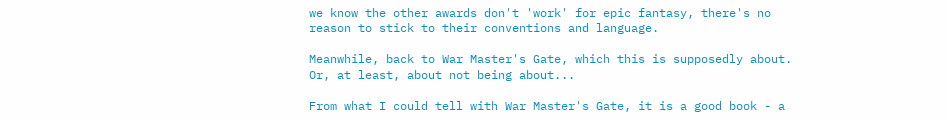we know the other awards don't 'work' for epic fantasy, there's no reason to stick to their conventions and language.

Meanwhile, back to War Master's Gate, which this is supposedly about. Or, at least, about not being about...

From what I could tell with War Master's Gate, it is a good book - a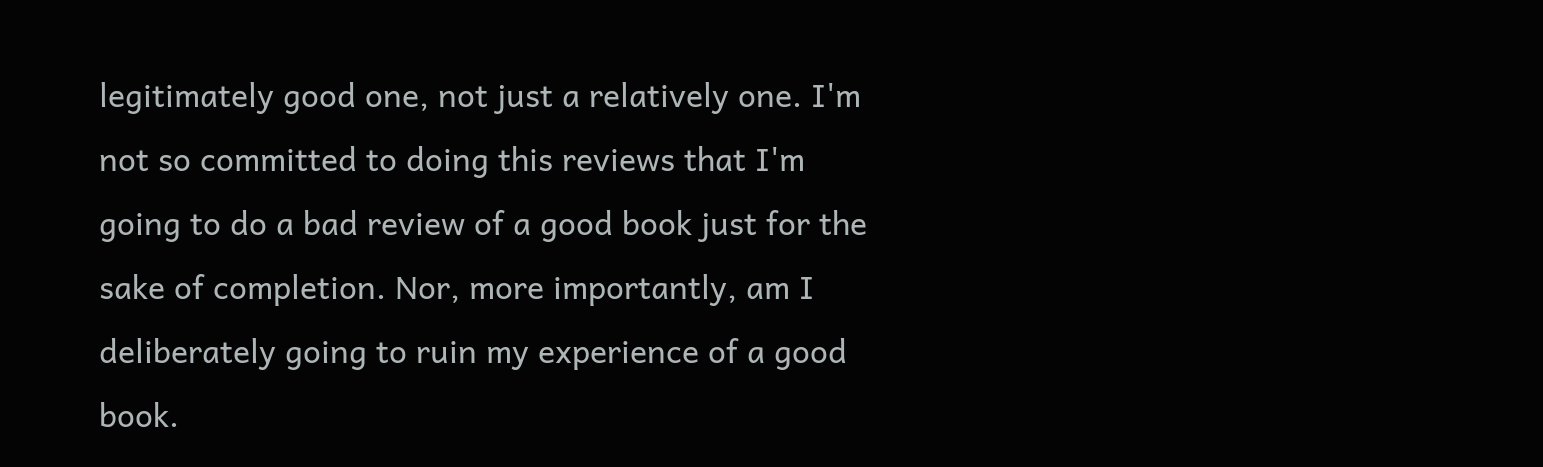legitimately good one, not just a relatively one. I'm not so committed to doing this reviews that I'm going to do a bad review of a good book just for the sake of completion. Nor, more importantly, am I deliberately going to ruin my experience of a good book.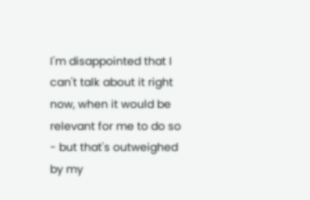I'm disappointed that I can't talk about it right now, when it would be relevant for me to do so - but that's outweighed by my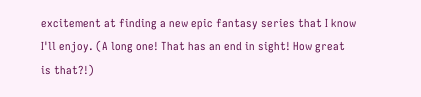excitement at finding a new epic fantasy series that I know I'll enjoy. (A long one! That has an end in sight! How great is that?!)